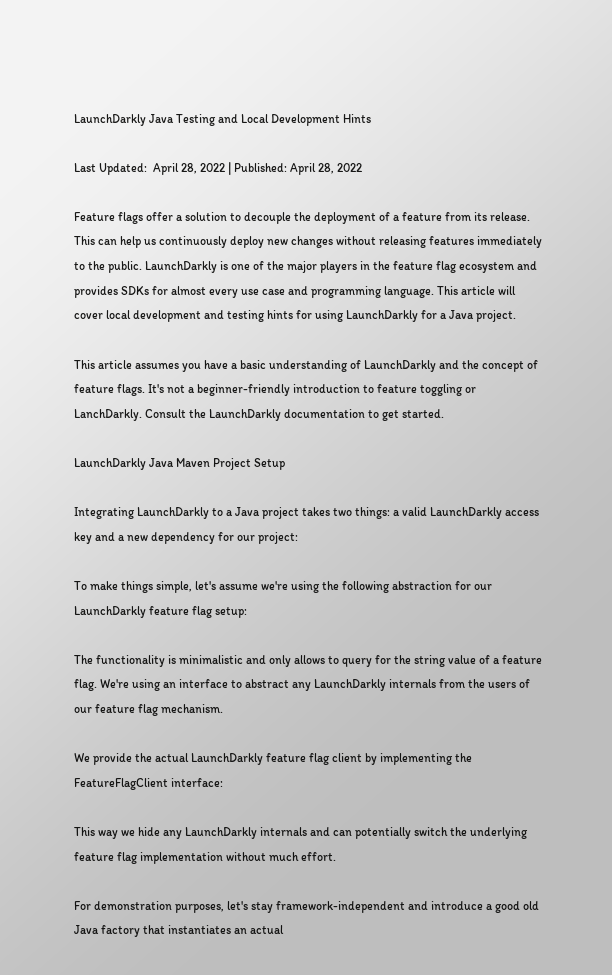LaunchDarkly Java Testing and Local Development Hints

Last Updated:  April 28, 2022 | Published: April 28, 2022

Feature flags offer a solution to decouple the deployment of a feature from its release. This can help us continuously deploy new changes without releasing features immediately to the public. LaunchDarkly is one of the major players in the feature flag ecosystem and provides SDKs for almost every use case and programming language. This article will cover local development and testing hints for using LaunchDarkly for a Java project.

This article assumes you have a basic understanding of LaunchDarkly and the concept of feature flags. It's not a beginner-friendly introduction to feature toggling or LanchDarkly. Consult the LaunchDarkly documentation to get started.

LaunchDarkly Java Maven Project Setup

Integrating LaunchDarkly to a Java project takes two things: a valid LaunchDarkly access key and a new dependency for our project:

To make things simple, let's assume we're using the following abstraction for our LaunchDarkly feature flag setup:

The functionality is minimalistic and only allows to query for the string value of a feature flag. We're using an interface to abstract any LaunchDarkly internals from the users of our feature flag mechanism.

We provide the actual LaunchDarkly feature flag client by implementing the FeatureFlagClient interface:

This way we hide any LaunchDarkly internals and can potentially switch the underlying feature flag implementation without much effort.

For demonstration purposes, let's stay framework-independent and introduce a good old Java factory that instantiates an actual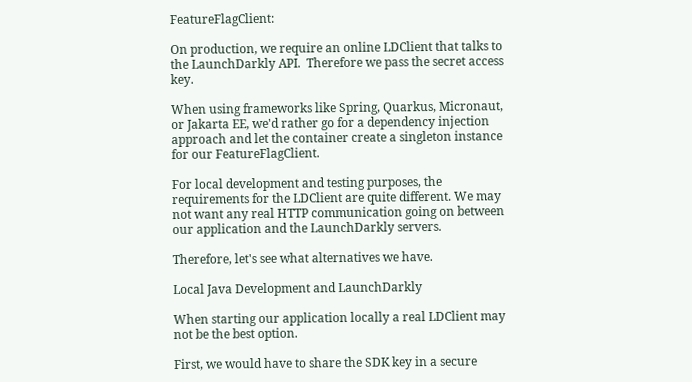FeatureFlagClient:

On production, we require an online LDClient that talks to the LaunchDarkly API.  Therefore we pass the secret access key.

When using frameworks like Spring, Quarkus, Micronaut, or Jakarta EE, we'd rather go for a dependency injection approach and let the container create a singleton instance for our FeatureFlagClient.

For local development and testing purposes, the requirements for the LDClient are quite different. We may not want any real HTTP communication going on between our application and the LaunchDarkly servers.

Therefore, let's see what alternatives we have.

Local Java Development and LaunchDarkly

When starting our application locally a real LDClient may not be the best option.

First, we would have to share the SDK key in a secure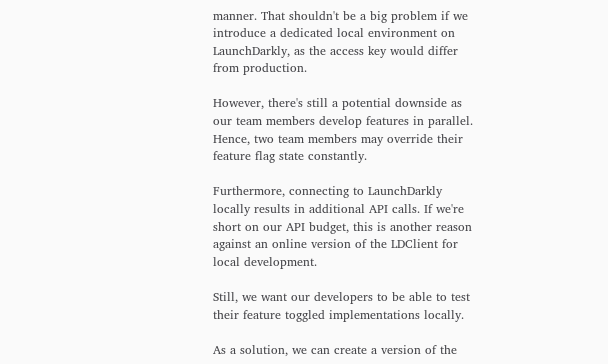manner. That shouldn't be a big problem if we introduce a dedicated local environment on LaunchDarkly, as the access key would differ from production.

However, there's still a potential downside as our team members develop features in parallel. Hence, two team members may override their feature flag state constantly.

Furthermore, connecting to LaunchDarkly locally results in additional API calls. If we're short on our API budget, this is another reason against an online version of the LDClient for local development.

Still, we want our developers to be able to test their feature toggled implementations locally.

As a solution, we can create a version of the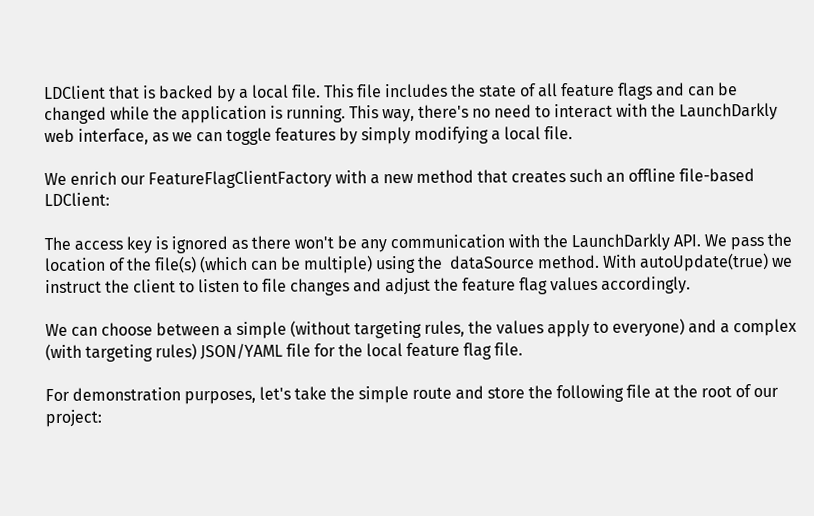LDClient that is backed by a local file. This file includes the state of all feature flags and can be changed while the application is running. This way, there's no need to interact with the LaunchDarkly web interface, as we can toggle features by simply modifying a local file.

We enrich our FeatureFlagClientFactory with a new method that creates such an offline file-based LDClient:

The access key is ignored as there won't be any communication with the LaunchDarkly API. We pass the location of the file(s) (which can be multiple) using the  dataSource method. With autoUpdate(true) we instruct the client to listen to file changes and adjust the feature flag values accordingly.

We can choose between a simple (without targeting rules, the values apply to everyone) and a complex (with targeting rules) JSON/YAML file for the local feature flag file.

For demonstration purposes, let's take the simple route and store the following file at the root of our project: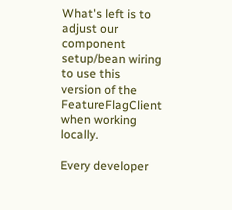What's left is to adjust our component setup/bean wiring to use this version of the FeatureFlagClient when working locally.

Every developer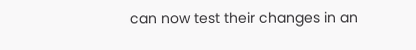can now test their changes in an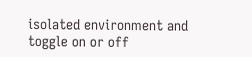isolated environment and toggle on or off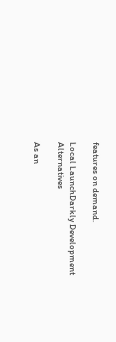features on demand.

Local LaunchDarkly Development Alternatives

As an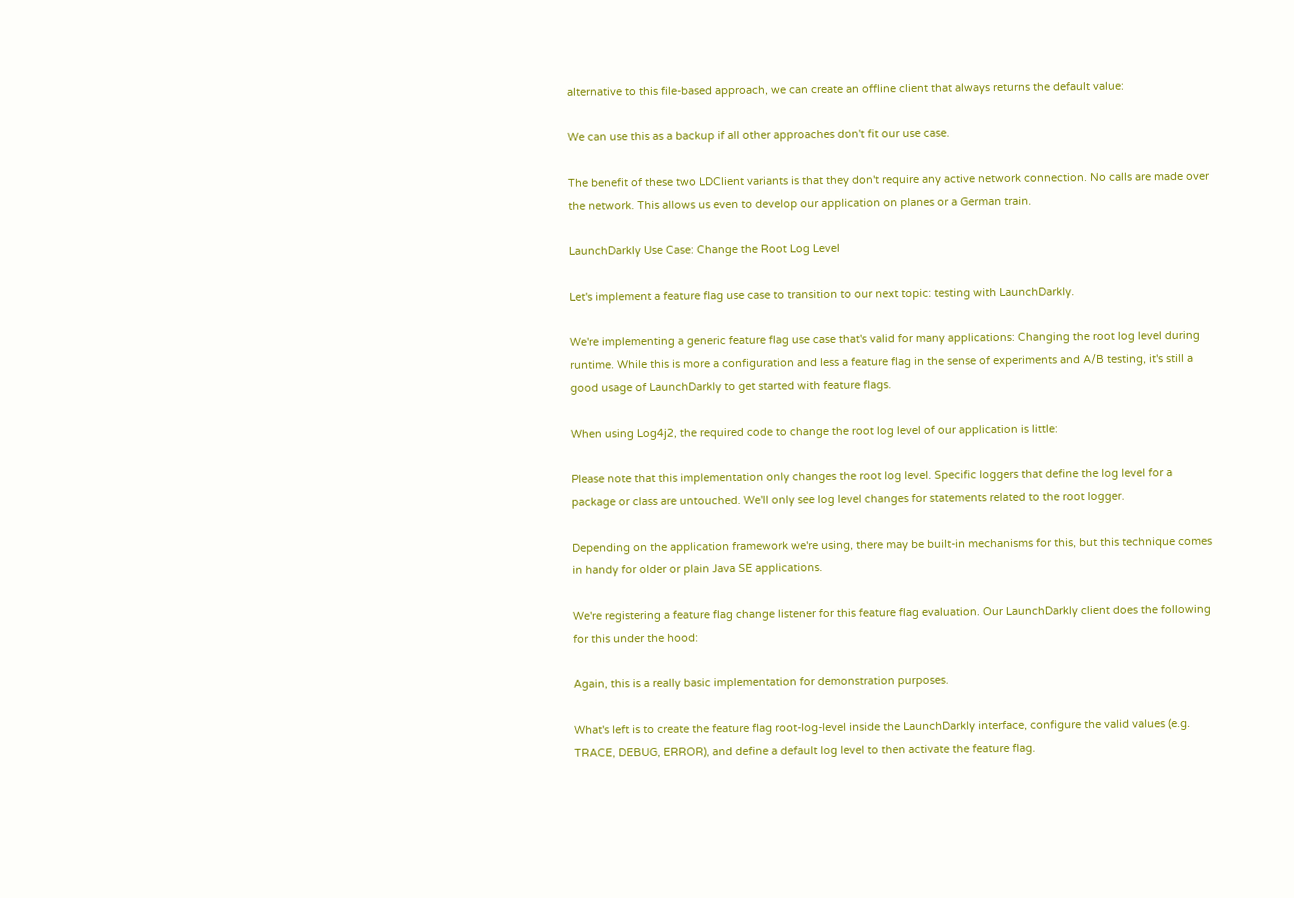alternative to this file-based approach, we can create an offline client that always returns the default value:

We can use this as a backup if all other approaches don't fit our use case.

The benefit of these two LDClient variants is that they don't require any active network connection. No calls are made over the network. This allows us even to develop our application on planes or a German train.

LaunchDarkly Use Case: Change the Root Log Level

Let's implement a feature flag use case to transition to our next topic: testing with LaunchDarkly.

We're implementing a generic feature flag use case that's valid for many applications: Changing the root log level during runtime. While this is more a configuration and less a feature flag in the sense of experiments and A/B testing, it's still a good usage of LaunchDarkly to get started with feature flags.

When using Log4j2, the required code to change the root log level of our application is little:

Please note that this implementation only changes the root log level. Specific loggers that define the log level for a package or class are untouched. We'll only see log level changes for statements related to the root logger.

Depending on the application framework we're using, there may be built-in mechanisms for this, but this technique comes in handy for older or plain Java SE applications.

We're registering a feature flag change listener for this feature flag evaluation. Our LaunchDarkly client does the following for this under the hood:

Again, this is a really basic implementation for demonstration purposes.

What's left is to create the feature flag root-log-level inside the LaunchDarkly interface, configure the valid values (e.g. TRACE, DEBUG, ERROR), and define a default log level to then activate the feature flag.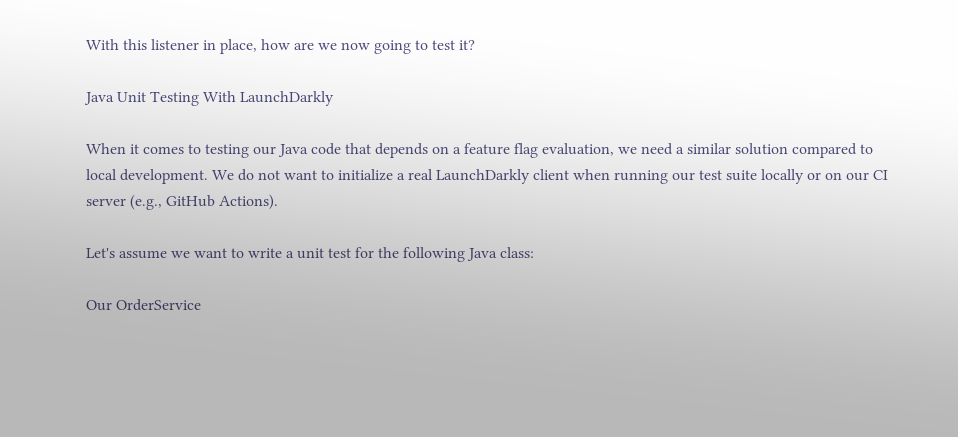With this listener in place, how are we now going to test it?

Java Unit Testing With LaunchDarkly

When it comes to testing our Java code that depends on a feature flag evaluation, we need a similar solution compared to local development. We do not want to initialize a real LaunchDarkly client when running our test suite locally or on our CI server (e.g., GitHub Actions).

Let's assume we want to write a unit test for the following Java class:

Our OrderService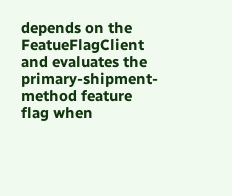depends on the FeatueFlagClient and evaluates the primary-shipment-method feature flag when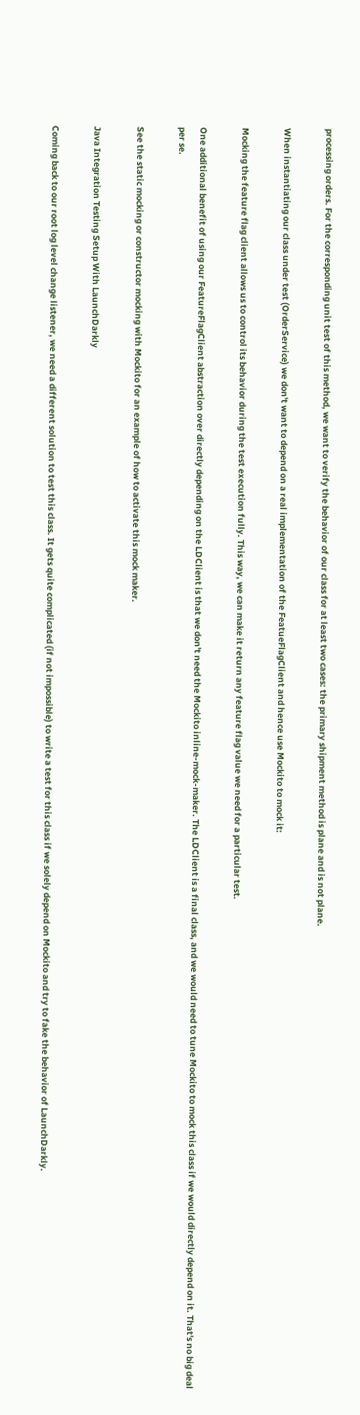processing orders. For the corresponding unit test of this method, we want to verify the behavior of our class for at least two cases: the primary shipment method is plane and is not plane.

When instantiating our class under test (OrderService) we don't want to depend on a real implementation of the FeatueFlagClient and hence use Mockito to mock it:

Mocking the feature flag client allows us to control its behavior during the test execution fully. This way, we can make it return any feature flag value we need for a particular test.

One additional benefit of using our FeatureFlagClient abstraction over directly depending on the LDClient is that we don't need the Mockito inline-mock-maker. The LDClient is a final class, and we would need to tune Mockito to mock this class if we would directly depend on it. That's no big deal per se.

See the static mocking or constructor mocking with Mockito for an example of how to activate this mock maker.

Java Integration Testing Setup With LaunchDarkly

Coming back to our root log level change listener, we need a different solution to test this class. It gets quite complicated (if not impossible) to write a test for this class if we solely depend on Mockito and try to fake the behavior of LaunchDarkly.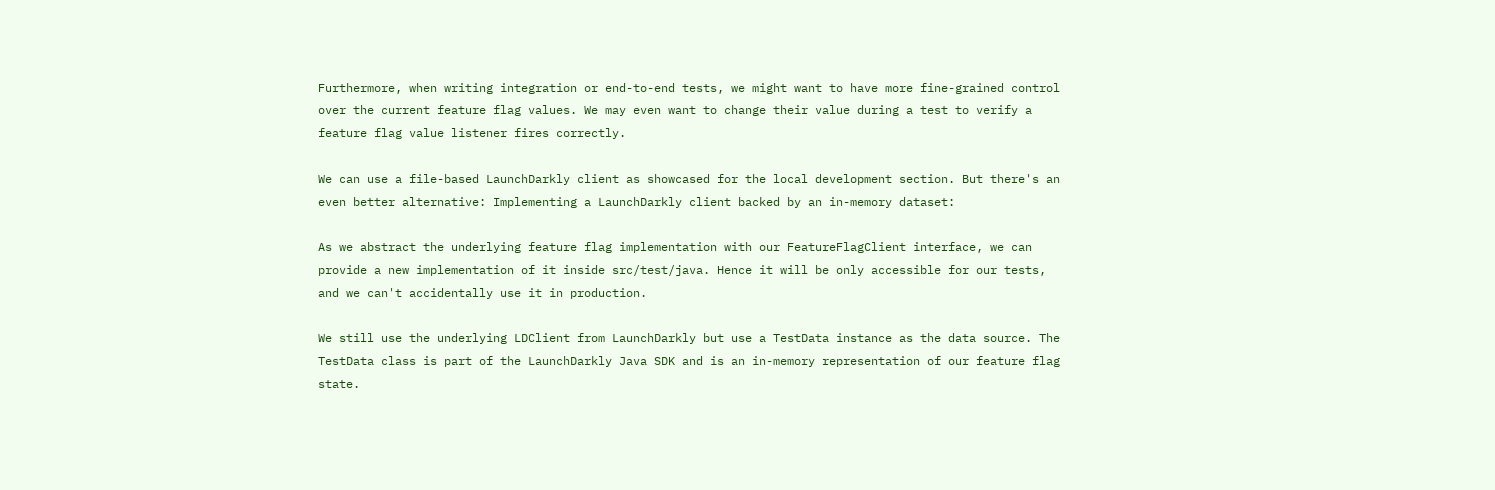Furthermore, when writing integration or end-to-end tests, we might want to have more fine-grained control over the current feature flag values. We may even want to change their value during a test to verify a feature flag value listener fires correctly.

We can use a file-based LaunchDarkly client as showcased for the local development section. But there's an even better alternative: Implementing a LaunchDarkly client backed by an in-memory dataset:

As we abstract the underlying feature flag implementation with our FeatureFlagClient interface, we can provide a new implementation of it inside src/test/java. Hence it will be only accessible for our tests, and we can't accidentally use it in production.

We still use the underlying LDClient from LaunchDarkly but use a TestData instance as the data source. The TestData class is part of the LaunchDarkly Java SDK and is an in-memory representation of our feature flag state.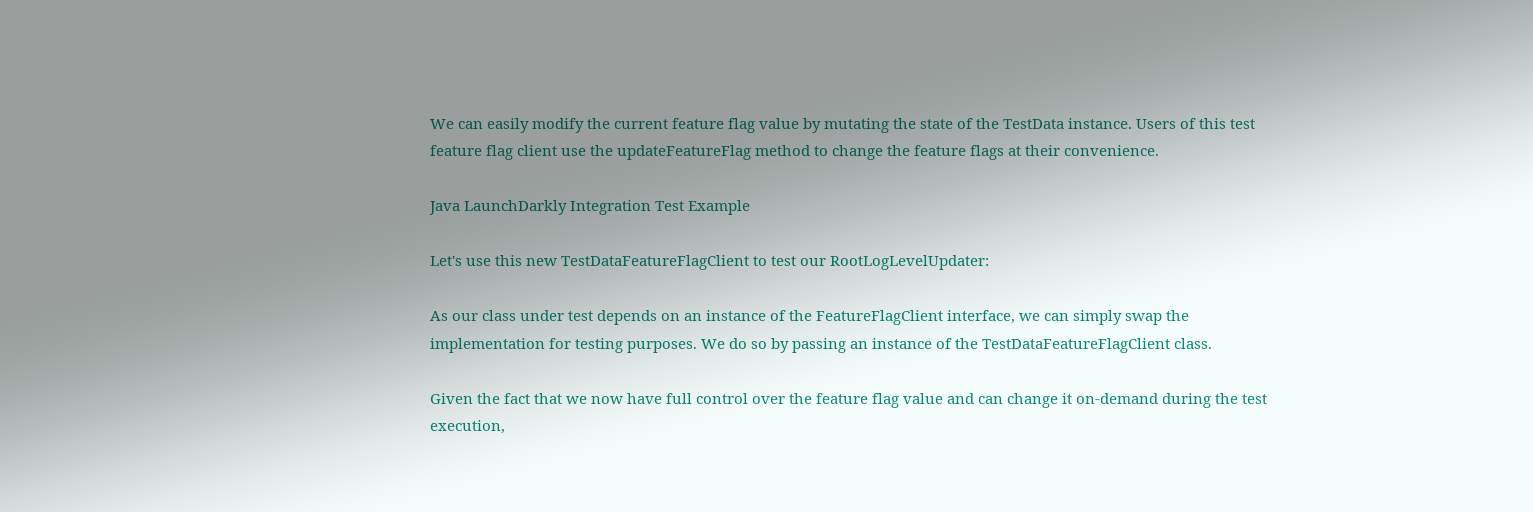We can easily modify the current feature flag value by mutating the state of the TestData instance. Users of this test feature flag client use the updateFeatureFlag method to change the feature flags at their convenience.

Java LaunchDarkly Integration Test Example

Let's use this new TestDataFeatureFlagClient to test our RootLogLevelUpdater:

As our class under test depends on an instance of the FeatureFlagClient interface, we can simply swap the implementation for testing purposes. We do so by passing an instance of the TestDataFeatureFlagClient class.

Given the fact that we now have full control over the feature flag value and can change it on-demand during the test execution,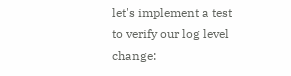let's implement a test to verify our log level change: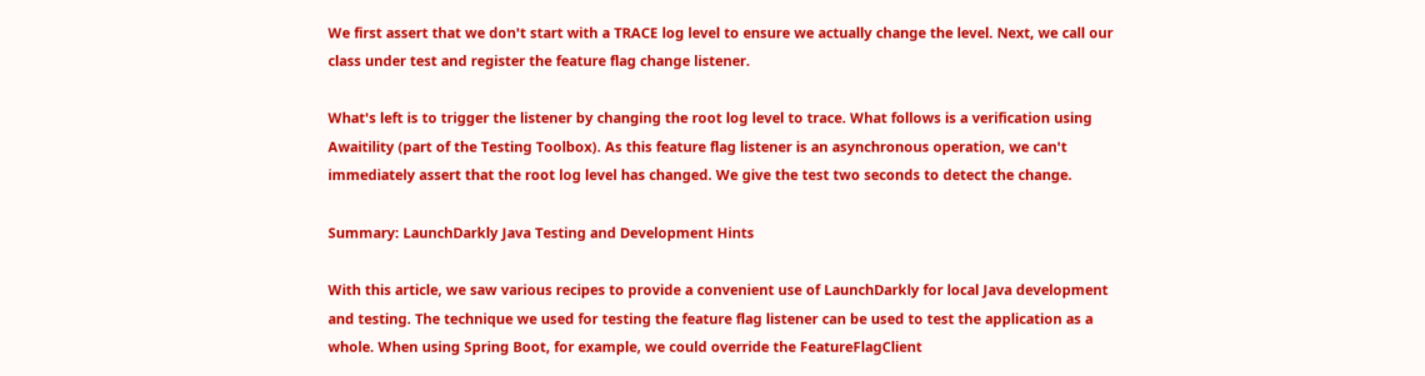We first assert that we don't start with a TRACE log level to ensure we actually change the level. Next, we call our class under test and register the feature flag change listener.

What's left is to trigger the listener by changing the root log level to trace. What follows is a verification using Awaitility (part of the Testing Toolbox). As this feature flag listener is an asynchronous operation, we can't immediately assert that the root log level has changed. We give the test two seconds to detect the change.

Summary: LaunchDarkly Java Testing and Development Hints

With this article, we saw various recipes to provide a convenient use of LaunchDarkly for local Java development and testing. The technique we used for testing the feature flag listener can be used to test the application as a whole. When using Spring Boot, for example, we could override the FeatureFlagClient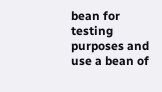bean for testing purposes and use a bean of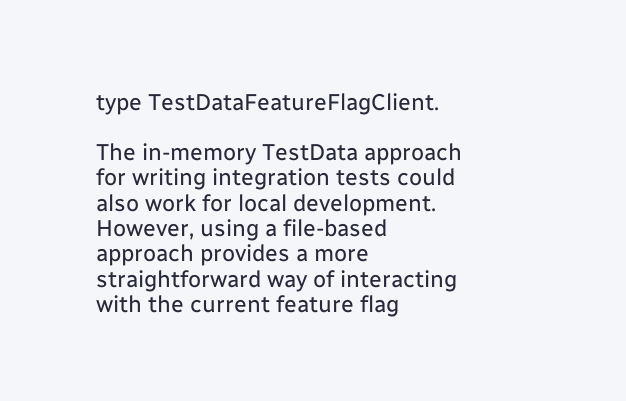type TestDataFeatureFlagClient.

The in-memory TestData approach for writing integration tests could also work for local development. However, using a file-based approach provides a more straightforward way of interacting with the current feature flag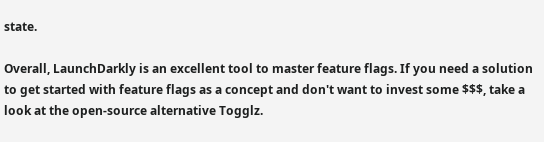state.

Overall, LaunchDarkly is an excellent tool to master feature flags. If you need a solution to get started with feature flags as a concept and don't want to invest some $$$, take a look at the open-source alternative Togglz.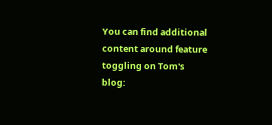You can find additional content around feature toggling on Tom's blog: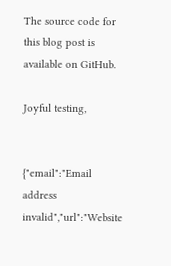The source code for this blog post is available on GitHub.

Joyful testing,


{"email":"Email address invalid","url":"Website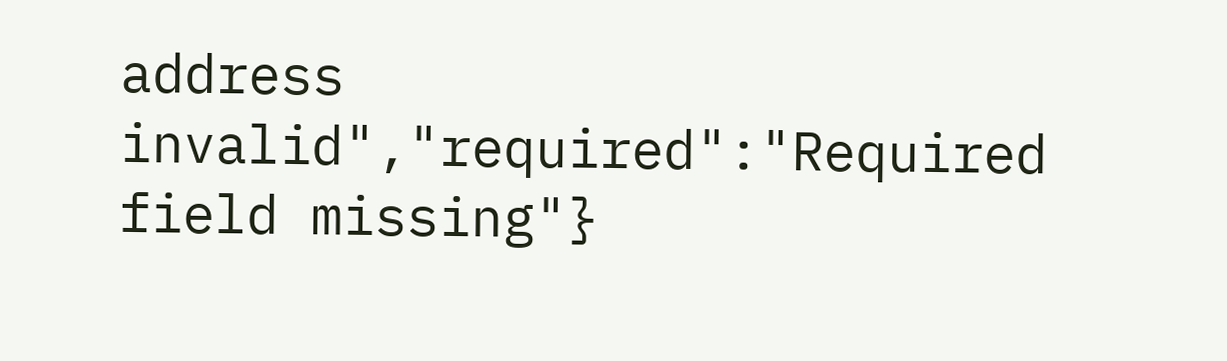address invalid","required":"Required field missing"}